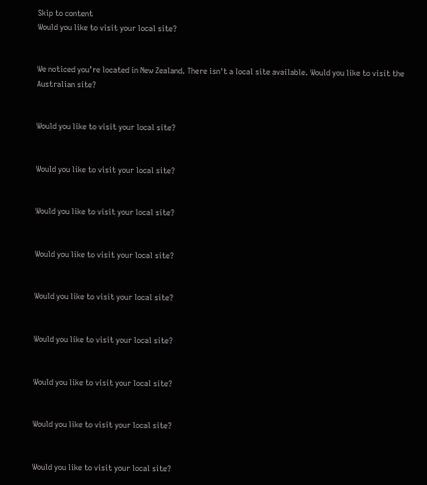Skip to content
Would you like to visit your local site?


We noticed you’re located in New Zealand. There isn't a local site available. Would you like to visit the Australian site?


Would you like to visit your local site?


Would you like to visit your local site?


Would you like to visit your local site?


Would you like to visit your local site?


Would you like to visit your local site?


Would you like to visit your local site?


Would you like to visit your local site?


Would you like to visit your local site?


Would you like to visit your local site?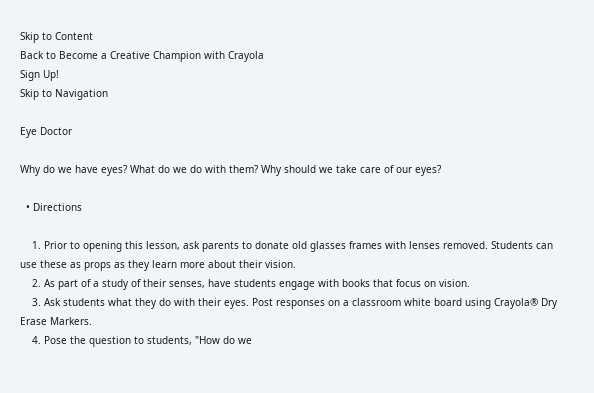Skip to Content
Back to Become a Creative Champion with Crayola
Sign Up!
Skip to Navigation

Eye Doctor

Why do we have eyes? What do we do with them? Why should we take care of our eyes?

  • Directions

    1. Prior to opening this lesson, ask parents to donate old glasses frames with lenses removed. Students can use these as props as they learn more about their vision.
    2. As part of a study of their senses, have students engage with books that focus on vision.
    3. Ask students what they do with their eyes. Post responses on a classroom white board using Crayola® Dry Erase Markers.
    4. Pose the question to students, "How do we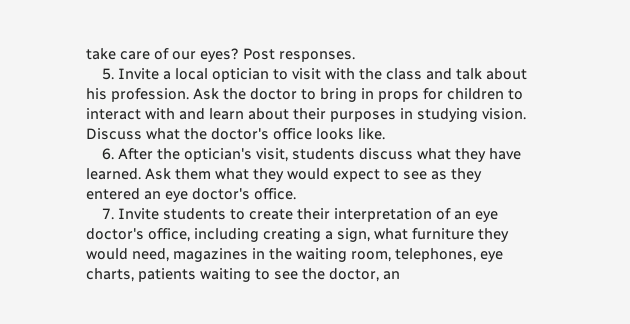take care of our eyes? Post responses.
    5. Invite a local optician to visit with the class and talk about his profession. Ask the doctor to bring in props for children to interact with and learn about their purposes in studying vision. Discuss what the doctor's office looks like.
    6. After the optician's visit, students discuss what they have learned. Ask them what they would expect to see as they entered an eye doctor's office.
    7. Invite students to create their interpretation of an eye doctor's office, including creating a sign, what furniture they would need, magazines in the waiting room, telephones, eye charts, patients waiting to see the doctor, an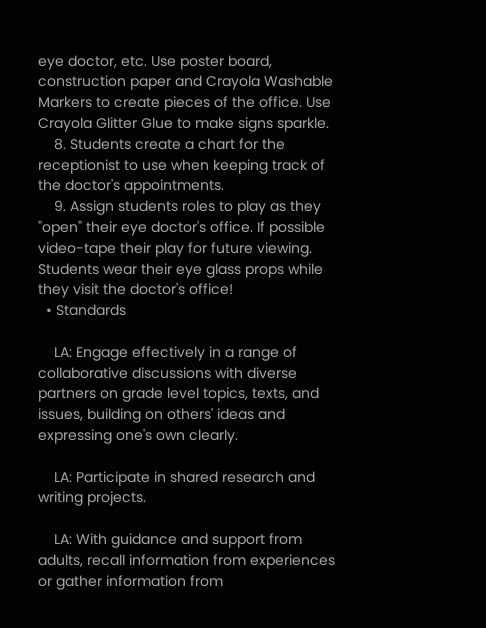eye doctor, etc. Use poster board, construction paper and Crayola Washable Markers to create pieces of the office. Use Crayola Glitter Glue to make signs sparkle.
    8. Students create a chart for the receptionist to use when keeping track of the doctor's appointments.
    9. Assign students roles to play as they "open" their eye doctor's office. If possible video-tape their play for future viewing. Students wear their eye glass props while they visit the doctor's office!
  • Standards

    LA: Engage effectively in a range of collaborative discussions with diverse partners on grade level topics, texts, and issues, building on others' ideas and expressing one's own clearly.

    LA: Participate in shared research and writing projects.

    LA: With guidance and support from adults, recall information from experiences or gather information from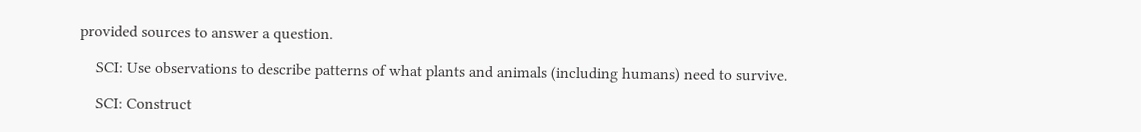provided sources to answer a question.

    SCI: Use observations to describe patterns of what plants and animals (including humans) need to survive.

    SCI: Construct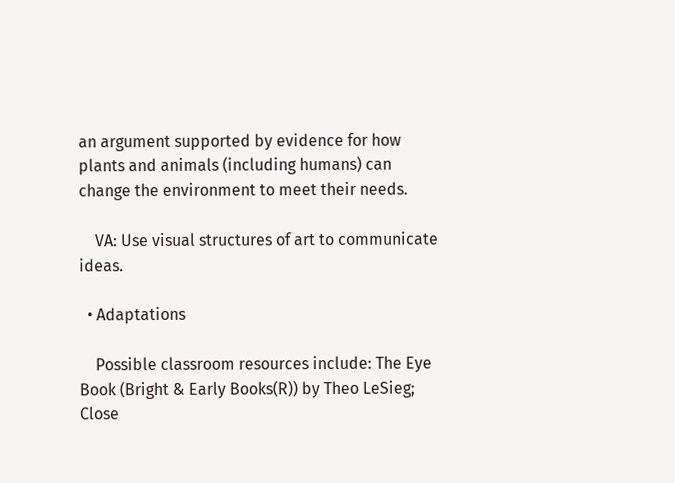an argument supported by evidence for how plants and animals (including humans) can change the environment to meet their needs.

    VA: Use visual structures of art to communicate ideas.

  • Adaptations

    Possible classroom resources include: The Eye Book (Bright & Early Books(R)) by Theo LeSieg; Close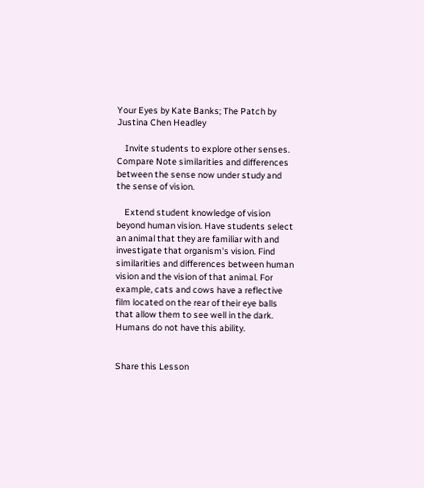Your Eyes by Kate Banks; The Patch by Justina Chen Headley

    Invite students to explore other senses. Compare Note similarities and differences between the sense now under study and the sense of vision.

    Extend student knowledge of vision beyond human vision. Have students select an animal that they are familiar with and investigate that organism's vision. Find similarities and differences between human vision and the vision of that animal. For example, cats and cows have a reflective film located on the rear of their eye balls that allow them to see well in the dark. Humans do not have this ability.


Share this Lesson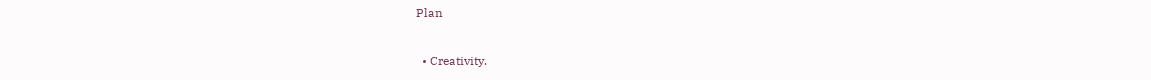Plan

  • Creativity.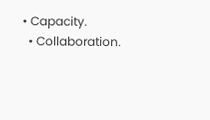• Capacity.
  • Collaboration.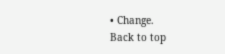• Change.
Back to top